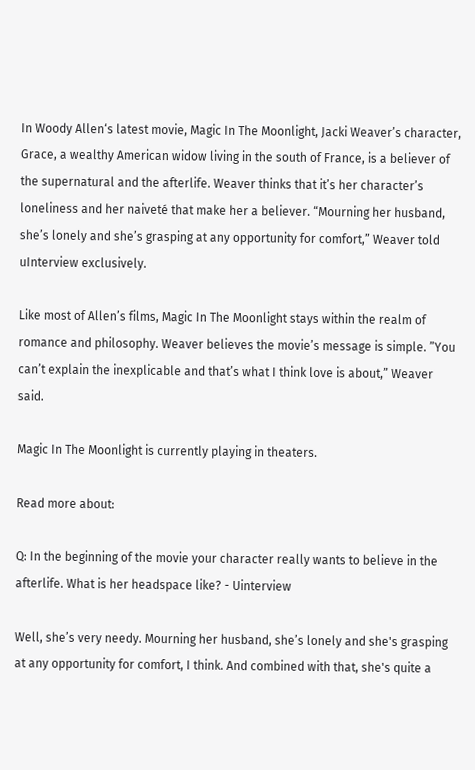In Woody Allen‘s latest movie, Magic In The Moonlight, Jacki Weaver’s character, Grace, a wealthy American widow living in the south of France, is a believer of the supernatural and the afterlife. Weaver thinks that it’s her character’s loneliness and her naiveté that make her a believer. “Mourning her husband, she’s lonely and she’s grasping at any opportunity for comfort,” Weaver told uInterview exclusively.

Like most of Allen’s films, Magic In The Moonlight stays within the realm of romance and philosophy. Weaver believes the movie’s message is simple. ”You can’t explain the inexplicable and that’s what I think love is about,” Weaver said.

Magic In The Moonlight is currently playing in theaters.

Read more about:

Q: In the beginning of the movie your character really wants to believe in the afterlife. What is her headspace like? - Uinterview

Well, she’s very needy. Mourning her husband, she’s lonely and she's grasping at any opportunity for comfort, I think. And combined with that, she's quite a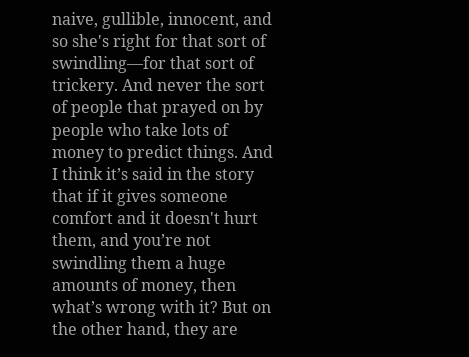naive, gullible, innocent, and so she's right for that sort of swindling—for that sort of trickery. And never the sort of people that prayed on by people who take lots of money to predict things. And I think it’s said in the story that if it gives someone comfort and it doesn't hurt them, and you’re not swindling them a huge amounts of money, then what’s wrong with it? But on the other hand, they are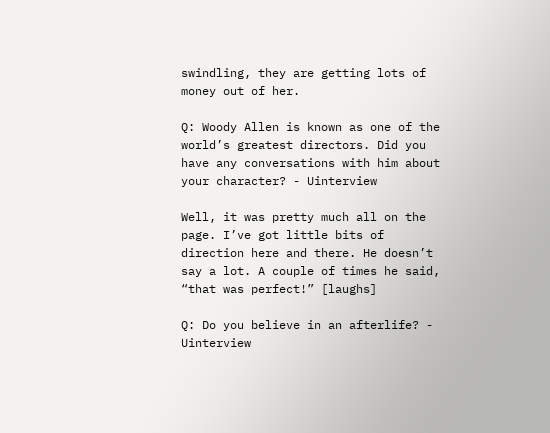swindling, they are getting lots of money out of her.

Q: Woody Allen is known as one of the world’s greatest directors. Did you have any conversations with him about your character? - Uinterview

Well, it was pretty much all on the page. I’ve got little bits of direction here and there. He doesn’t say a lot. A couple of times he said, “that was perfect!” [laughs]

Q: Do you believe in an afterlife? - Uinterview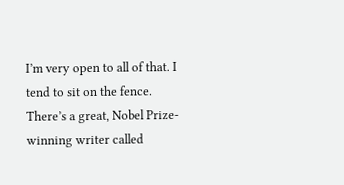I’m very open to all of that. I tend to sit on the fence. There’s a great, Nobel Prize-winning writer called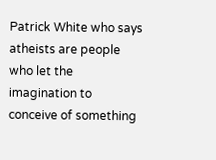Patrick White who says atheists are people who let the imagination to conceive of something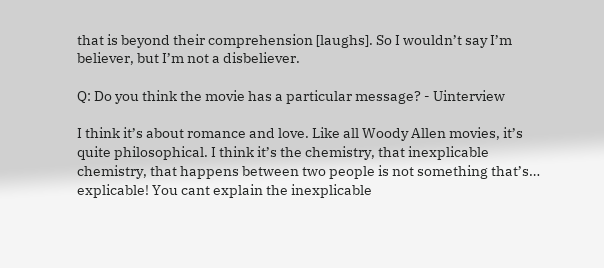that is beyond their comprehension [laughs]. So I wouldn’t say I’m believer, but I’m not a disbeliever.

Q: Do you think the movie has a particular message? - Uinterview

I think it’s about romance and love. Like all Woody Allen movies, it’s quite philosophical. I think it’s the chemistry, that inexplicable chemistry, that happens between two people is not something that’s… explicable! You cant explain the inexplicable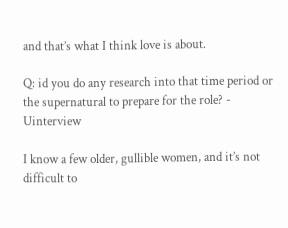and that’s what I think love is about.

Q: id you do any research into that time period or the supernatural to prepare for the role? - Uinterview

I know a few older, gullible women, and it’s not difficult to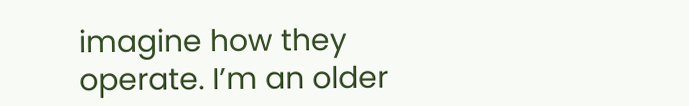imagine how they operate. I’m an older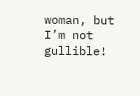woman, but I’m not gullible!